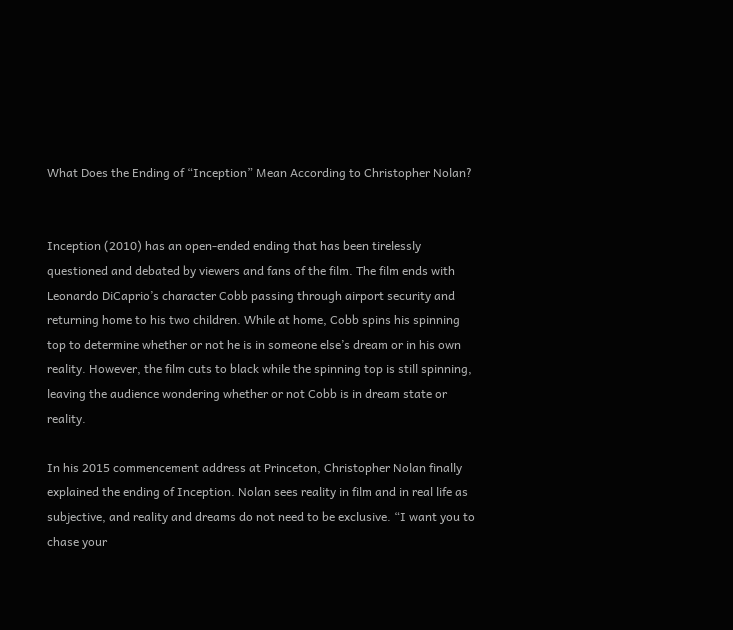What Does the Ending of “Inception” Mean According to Christopher Nolan?


Inception (2010) has an open-ended ending that has been tirelessly questioned and debated by viewers and fans of the film. The film ends with Leonardo DiCaprio’s character Cobb passing through airport security and returning home to his two children. While at home, Cobb spins his spinning top to determine whether or not he is in someone else’s dream or in his own reality. However, the film cuts to black while the spinning top is still spinning, leaving the audience wondering whether or not Cobb is in dream state or reality.

In his 2015 commencement address at Princeton, Christopher Nolan finally explained the ending of Inception. Nolan sees reality in film and in real life as subjective, and reality and dreams do not need to be exclusive. “I want you to chase your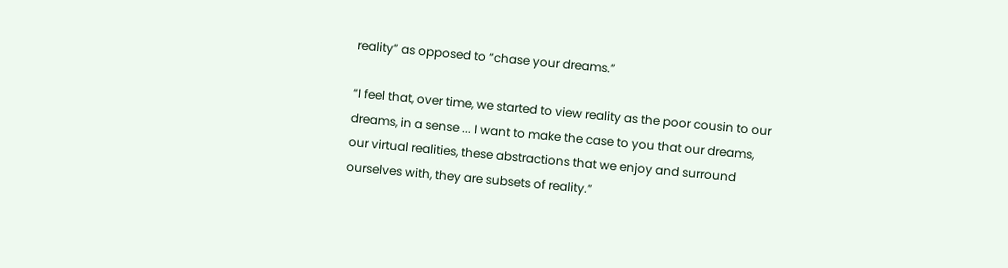reality” as opposed to “chase your dreams.”

“I feel that, over time, we started to view reality as the poor cousin to our dreams, in a sense ... I want to make the case to you that our dreams, our virtual realities, these abstractions that we enjoy and surround ourselves with, they are subsets of reality.”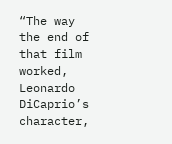“The way the end of that film worked, Leonardo DiCaprio’s character,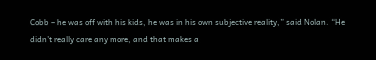Cobb – he was off with his kids, he was in his own subjective reality,” said Nolan. “He didn’t really care any more, and that makes a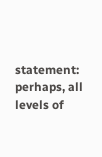statement: perhaps, all levels of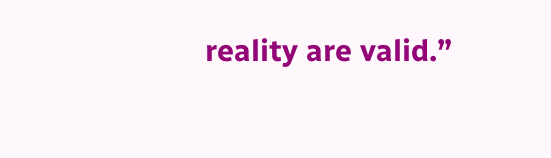reality are valid.”